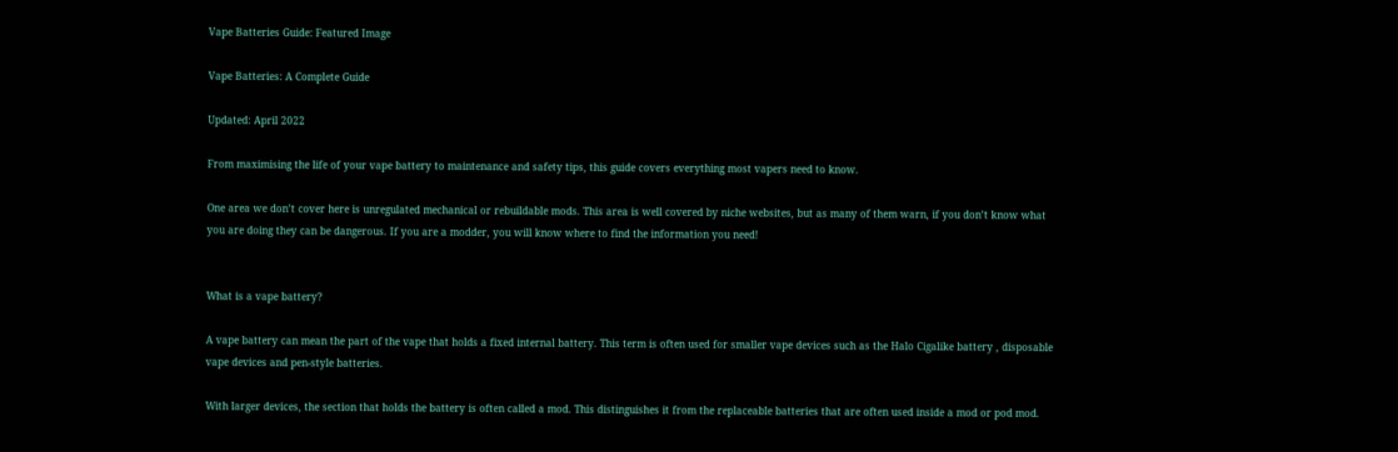Vape Batteries Guide: Featured Image

Vape Batteries: A Complete Guide

Updated: April 2022

From maximising the life of your vape battery to maintenance and safety tips, this guide covers everything most vapers need to know.

One area we don’t cover here is unregulated mechanical or rebuildable mods. This area is well covered by niche websites, but as many of them warn, if you don’t know what you are doing they can be dangerous. If you are a modder, you will know where to find the information you need!


What is a vape battery?

A vape battery can mean the part of the vape that holds a fixed internal battery. This term is often used for smaller vape devices such as the Halo Cigalike battery , disposable vape devices and pen-style batteries.

With larger devices, the section that holds the battery is often called a mod. This distinguishes it from the replaceable batteries that are often used inside a mod or pod mod.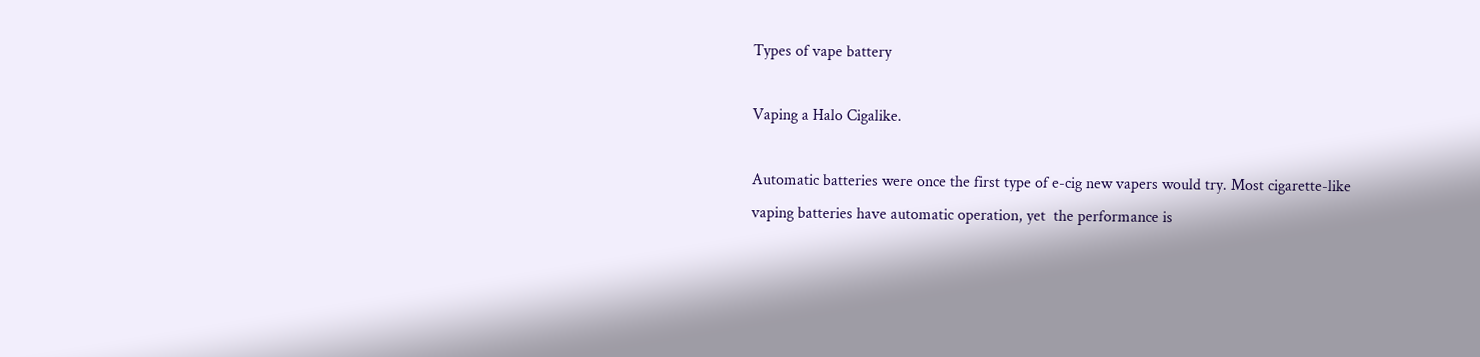Types of vape battery

Vaping a Halo Cigalike.

Automatic batteries were once the first type of e-cig new vapers would try. Most cigarette-like vaping batteries have automatic operation, yet  the performance is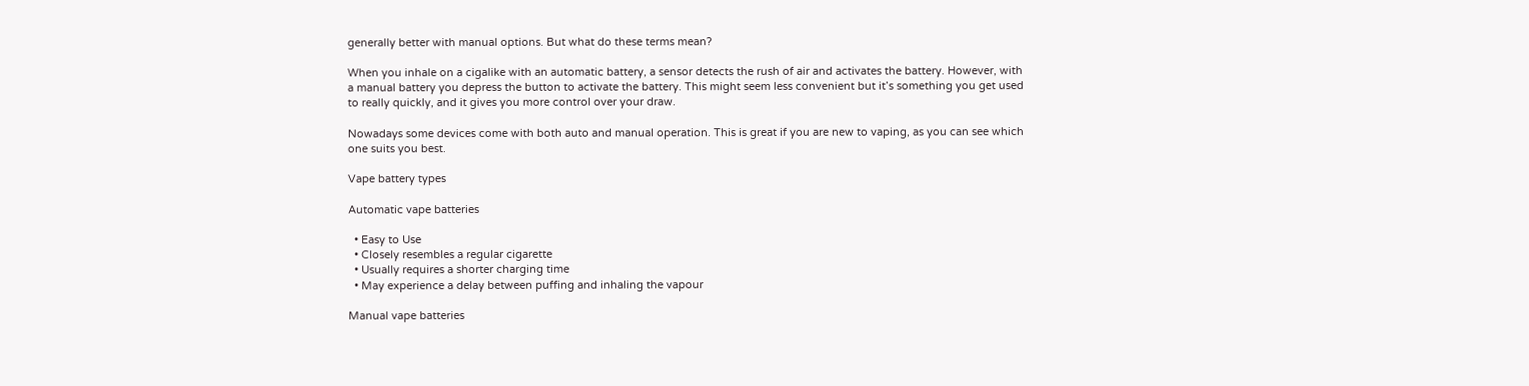generally better with manual options. But what do these terms mean?

When you inhale on a cigalike with an automatic battery, a sensor detects the rush of air and activates the battery. However, with a manual battery you depress the button to activate the battery. This might seem less convenient but it’s something you get used to really quickly, and it gives you more control over your draw.

Nowadays some devices come with both auto and manual operation. This is great if you are new to vaping, as you can see which one suits you best.

Vape battery types

Automatic vape batteries

  • Easy to Use
  • Closely resembles a regular cigarette
  • Usually requires a shorter charging time
  • May experience a delay between puffing and inhaling the vapour

Manual vape batteries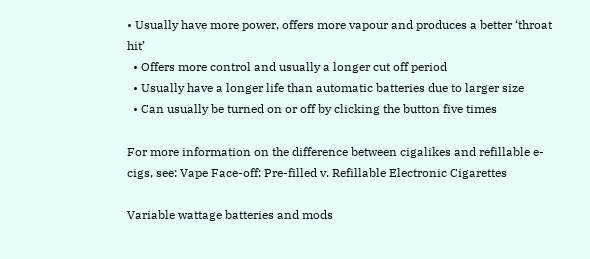• Usually have more power, offers more vapour and produces a better ‘throat hit’
  • Offers more control and usually a longer cut off period
  • Usually have a longer life than automatic batteries due to larger size
  • Can usually be turned on or off by clicking the button five times

For more information on the difference between cigalikes and refillable e-cigs, see: Vape Face-off: Pre-filled v. Refillable Electronic Cigarettes

Variable wattage batteries and mods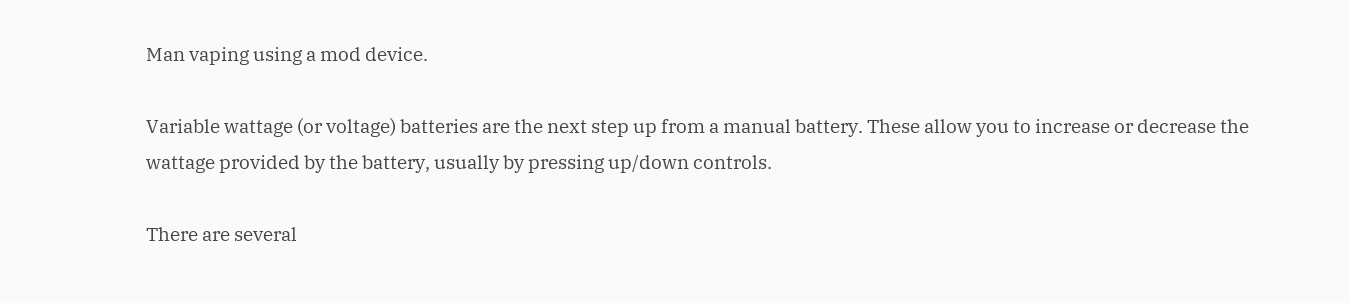Man vaping using a mod device.

Variable wattage (or voltage) batteries are the next step up from a manual battery. These allow you to increase or decrease the wattage provided by the battery, usually by pressing up/down controls.

There are several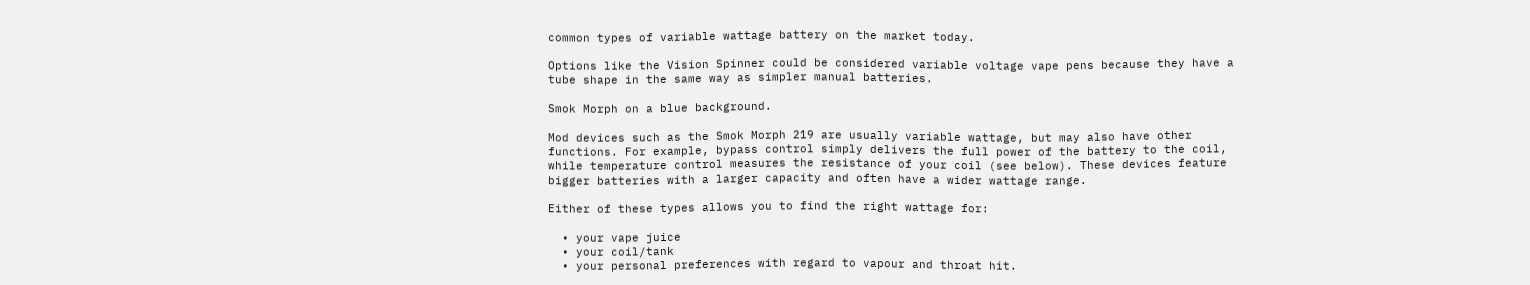common types of variable wattage battery on the market today.

Options like the Vision Spinner could be considered variable voltage vape pens because they have a tube shape in the same way as simpler manual batteries.

Smok Morph on a blue background.

Mod devices such as the Smok Morph 219 are usually variable wattage, but may also have other functions. For example, bypass control simply delivers the full power of the battery to the coil, while temperature control measures the resistance of your coil (see below). These devices feature bigger batteries with a larger capacity and often have a wider wattage range.

Either of these types allows you to find the right wattage for:

  • your vape juice
  • your coil/tank
  • your personal preferences with regard to vapour and throat hit.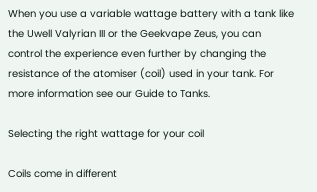When you use a variable wattage battery with a tank like the Uwell Valyrian III or the Geekvape Zeus, you can control the experience even further by changing the resistance of the atomiser (coil) used in your tank. For more information see our Guide to Tanks.

Selecting the right wattage for your coil

Coils come in different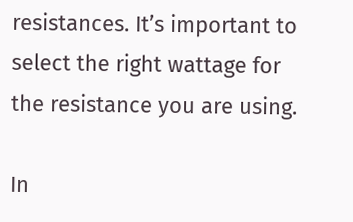resistances. It’s important to select the right wattage for the resistance you are using.

In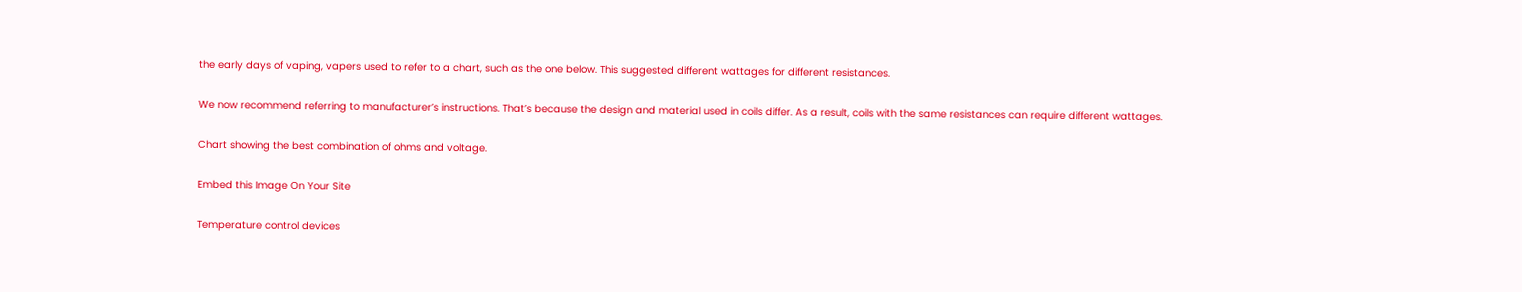the early days of vaping, vapers used to refer to a chart, such as the one below. This suggested different wattages for different resistances.

We now recommend referring to manufacturer’s instructions. That’s because the design and material used in coils differ. As a result, coils with the same resistances can require different wattages.

Chart showing the best combination of ohms and voltage.

Embed this Image On Your Site

Temperature control devices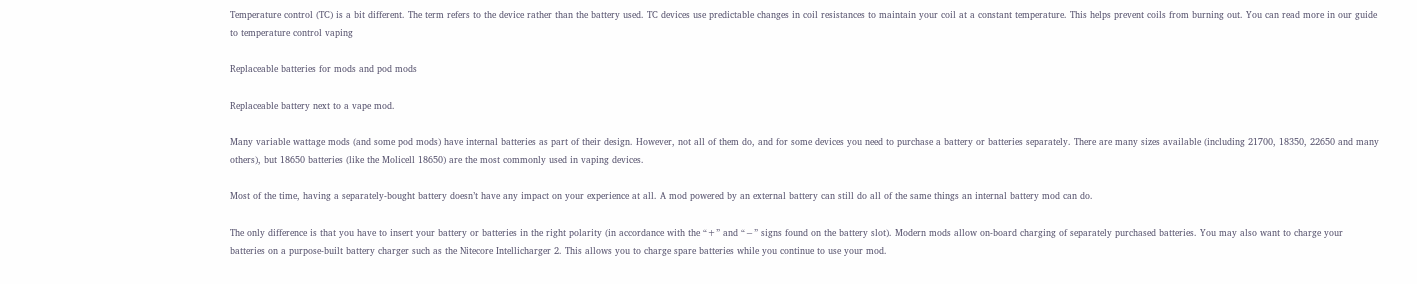Temperature control (TC) is a bit different. The term refers to the device rather than the battery used. TC devices use predictable changes in coil resistances to maintain your coil at a constant temperature. This helps prevent coils from burning out. You can read more in our guide to temperature control vaping

Replaceable batteries for mods and pod mods

Replaceable battery next to a vape mod.

Many variable wattage mods (and some pod mods) have internal batteries as part of their design. However, not all of them do, and for some devices you need to purchase a battery or batteries separately. There are many sizes available (including 21700, 18350, 22650 and many others), but 18650 batteries (like the Molicell 18650) are the most commonly used in vaping devices.

Most of the time, having a separately-bought battery doesn’t have any impact on your experience at all. A mod powered by an external battery can still do all of the same things an internal battery mod can do.

The only difference is that you have to insert your battery or batteries in the right polarity (in accordance with the “+” and “−” signs found on the battery slot). Modern mods allow on-board charging of separately purchased batteries. You may also want to charge your batteries on a purpose-built battery charger such as the Nitecore Intellicharger 2. This allows you to charge spare batteries while you continue to use your mod.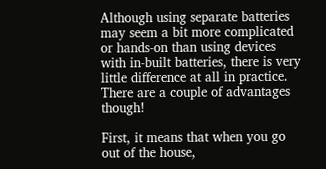Although using separate batteries may seem a bit more complicated or hands-on than using devices with in-built batteries, there is very little difference at all in practice. There are a couple of advantages though!

First, it means that when you go out of the house,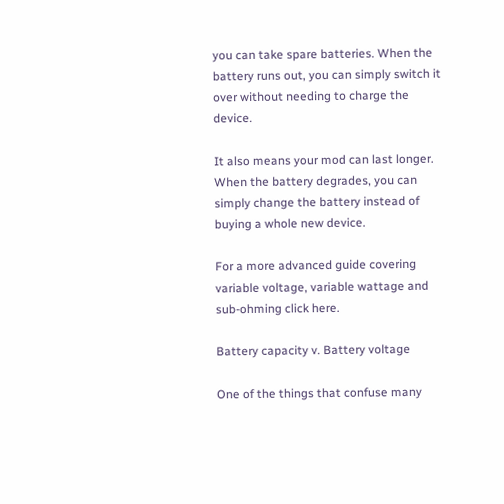you can take spare batteries. When the battery runs out, you can simply switch it over without needing to charge the device.

It also means your mod can last longer. When the battery degrades, you can simply change the battery instead of buying a whole new device.

For a more advanced guide covering variable voltage, variable wattage and sub-ohming click here.

Battery capacity v. Battery voltage

One of the things that confuse many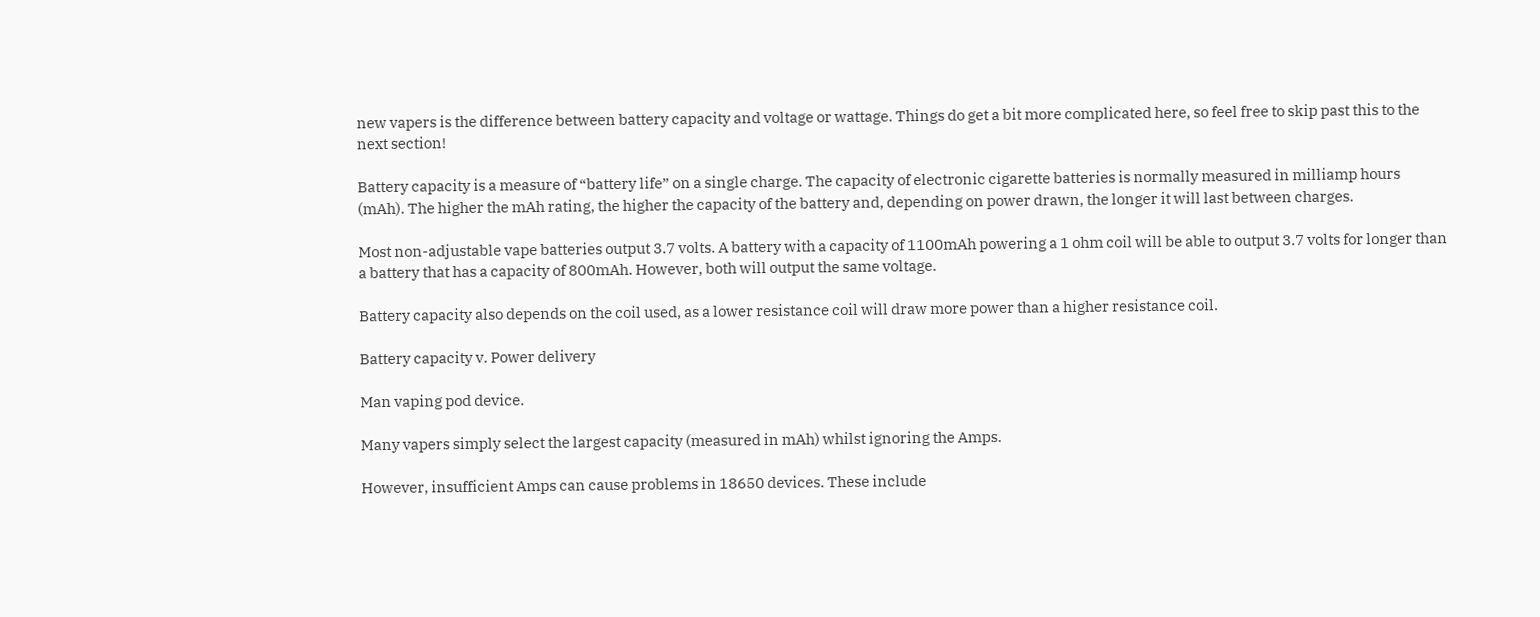new vapers is the difference between battery capacity and voltage or wattage. Things do get a bit more complicated here, so feel free to skip past this to the next section!

Battery capacity is a measure of “battery life” on a single charge. The capacity of electronic cigarette batteries is normally measured in milliamp hours (mAh). The higher the mAh rating, the higher the capacity of the battery and, depending on power drawn, the longer it will last between charges.

Most non-adjustable vape batteries output 3.7 volts. A battery with a capacity of 1100mAh powering a 1 ohm coil will be able to output 3.7 volts for longer than a battery that has a capacity of 800mAh. However, both will output the same voltage.

Battery capacity also depends on the coil used, as a lower resistance coil will draw more power than a higher resistance coil.

Battery capacity v. Power delivery

Man vaping pod device.

Many vapers simply select the largest capacity (measured in mAh) whilst ignoring the Amps.

However, insufficient Amps can cause problems in 18650 devices. These include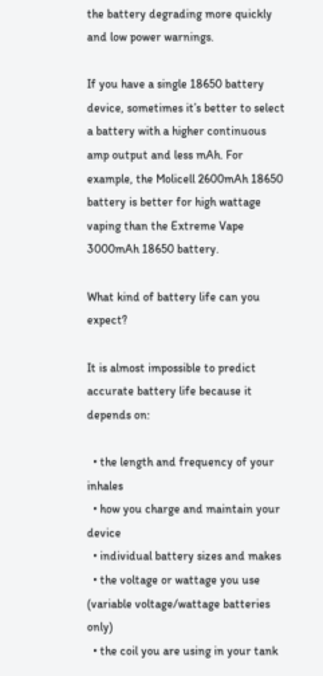the battery degrading more quickly and low power warnings.

If you have a single 18650 battery device, sometimes it’s better to select a battery with a higher continuous amp output and less mAh. For example, the Molicell 2600mAh 18650 battery is better for high wattage vaping than the Extreme Vape 3000mAh 18650 battery.

What kind of battery life can you expect?

It is almost impossible to predict accurate battery life because it depends on:

  • the length and frequency of your inhales
  • how you charge and maintain your device
  • individual battery sizes and makes
  • the voltage or wattage you use (variable voltage/wattage batteries only)
  • the coil you are using in your tank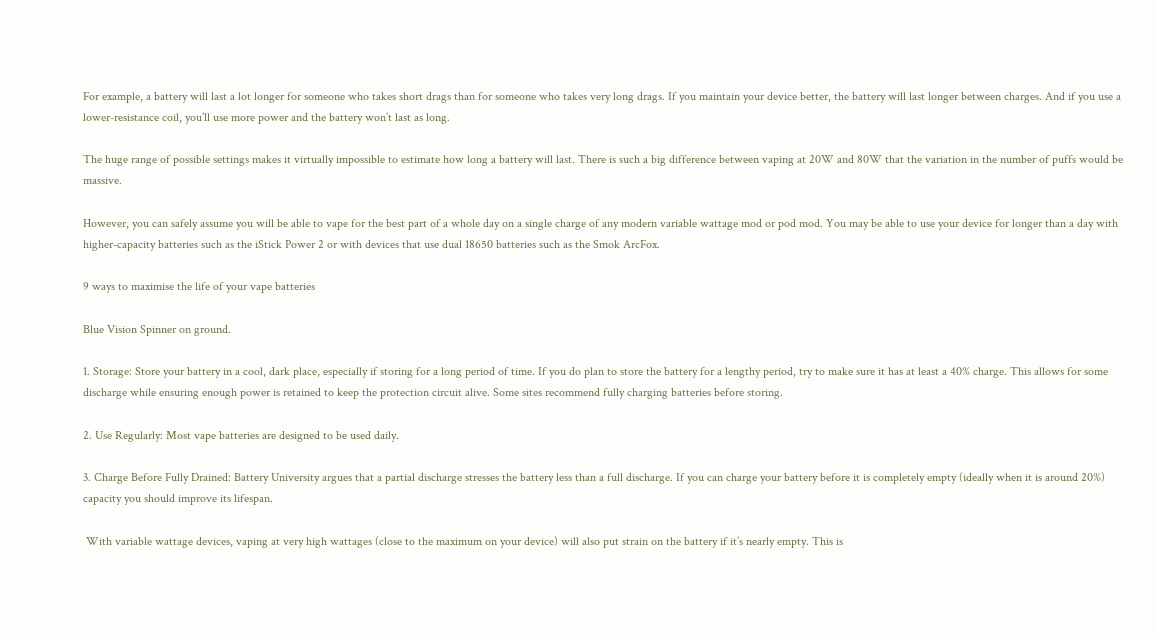For example, a battery will last a lot longer for someone who takes short drags than for someone who takes very long drags. If you maintain your device better, the battery will last longer between charges. And if you use a lower-resistance coil, you’ll use more power and the battery won’t last as long.

The huge range of possible settings makes it virtually impossible to estimate how long a battery will last. There is such a big difference between vaping at 20W and 80W that the variation in the number of puffs would be massive.

However, you can safely assume you will be able to vape for the best part of a whole day on a single charge of any modern variable wattage mod or pod mod. You may be able to use your device for longer than a day with higher-capacity batteries such as the iStick Power 2 or with devices that use dual 18650 batteries such as the Smok ArcFox.

9 ways to maximise the life of your vape batteries

Blue Vision Spinner on ground.

1. Storage: Store your battery in a cool, dark place, especially if storing for a long period of time. If you do plan to store the battery for a lengthy period, try to make sure it has at least a 40% charge. This allows for some discharge while ensuring enough power is retained to keep the protection circuit alive. Some sites recommend fully charging batteries before storing.

2. Use Regularly: Most vape batteries are designed to be used daily.

3. Charge Before Fully Drained: Battery University argues that a partial discharge stresses the battery less than a full discharge. If you can charge your battery before it is completely empty (ideally when it is around 20%) capacity you should improve its lifespan.

 With variable wattage devices, vaping at very high wattages (close to the maximum on your device) will also put strain on the battery if it’s nearly empty. This is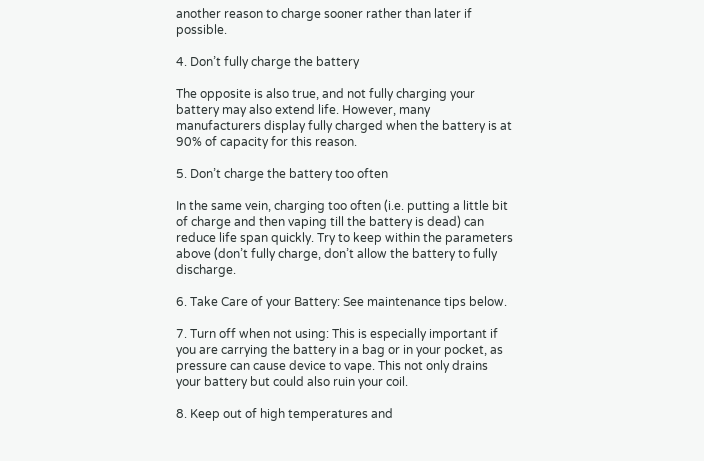another reason to charge sooner rather than later if possible.

4. Don’t fully charge the battery

The opposite is also true, and not fully charging your battery may also extend life. However, many manufacturers display fully charged when the battery is at 90% of capacity for this reason.

5. Don’t charge the battery too often

In the same vein, charging too often (i.e. putting a little bit of charge and then vaping till the battery is dead) can reduce life span quickly. Try to keep within the parameters above (don’t fully charge, don’t allow the battery to fully discharge.

6. Take Care of your Battery: See maintenance tips below.

7. Turn off when not using: This is especially important if you are carrying the battery in a bag or in your pocket, as pressure can cause device to vape. This not only drains your battery but could also ruin your coil.

8. Keep out of high temperatures and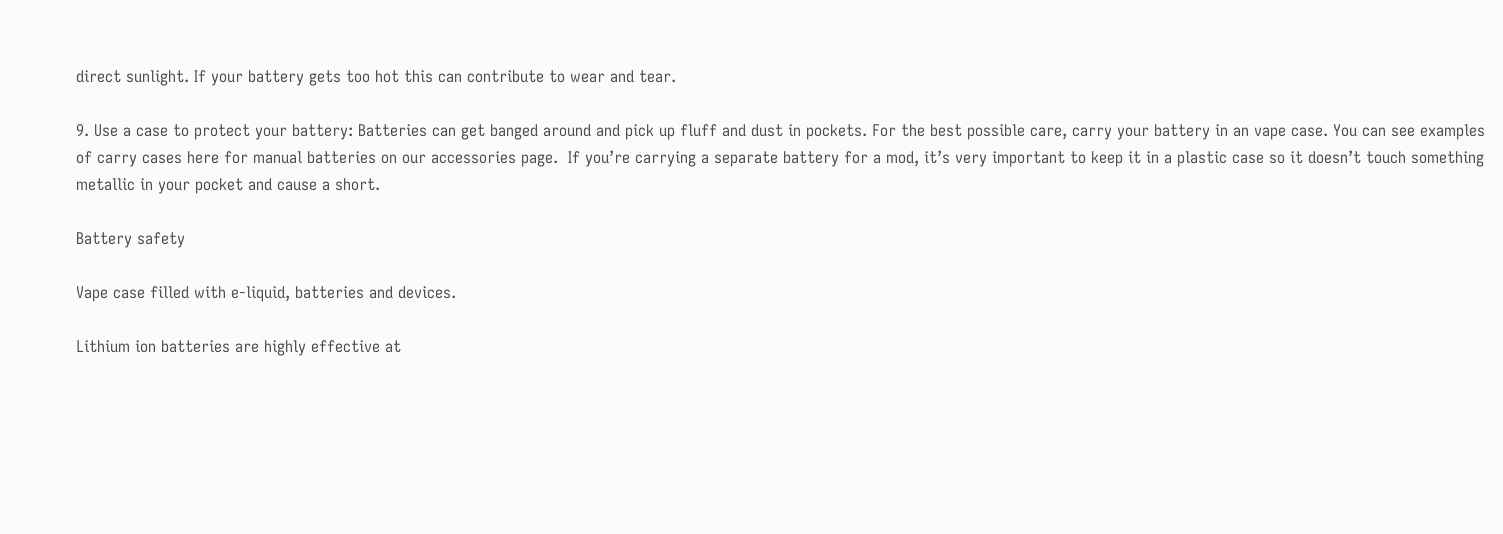direct sunlight. If your battery gets too hot this can contribute to wear and tear.

9. Use a case to protect your battery: Batteries can get banged around and pick up fluff and dust in pockets. For the best possible care, carry your battery in an vape case. You can see examples of carry cases here for manual batteries on our accessories page.  If you’re carrying a separate battery for a mod, it’s very important to keep it in a plastic case so it doesn’t touch something metallic in your pocket and cause a short.

Battery safety

Vape case filled with e-liquid, batteries and devices.

Lithium ion batteries are highly effective at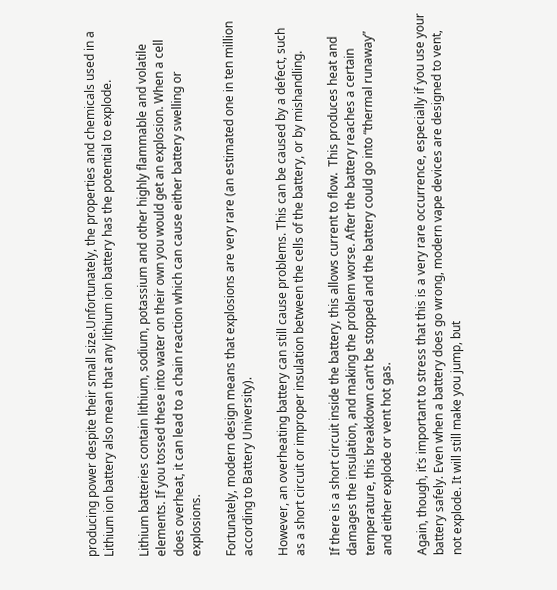producing power despite their small size.Unfortunately, the properties and chemicals used in a Lithium ion battery also mean that any lithium ion battery has the potential to explode.

Lithium batteries contain lithium, sodium, potassium and other highly flammable and volatile elements. If you tossed these into water on their own you would get an explosion. When a cell does overheat, it can lead to a chain reaction which can cause either battery swelling or explosions.

Fortunately, modern design means that explosions are very rare (an estimated one in ten million according to Battery University).

However, an overheating battery can still cause problems. This can be caused by a defect, such as a short circuit or improper insulation between the cells of the battery, or by mishandling.

If there is a short circuit inside the battery, this allows current to flow.  This produces heat and damages the insulation, and making the problem worse. After the battery reaches a certain temperature, this breakdown can’t be stopped and the battery could go into “thermal runaway” and either explode or vent hot gas.

Again, though, it’s important to stress that this is a very rare occurrence, especially if you use your battery safely. Even when a battery does go wrong, modern vape devices are designed to vent, not explode. It will still make you jump, but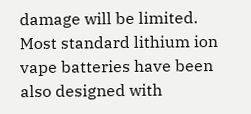damage will be limited. Most standard lithium ion vape batteries have been also designed with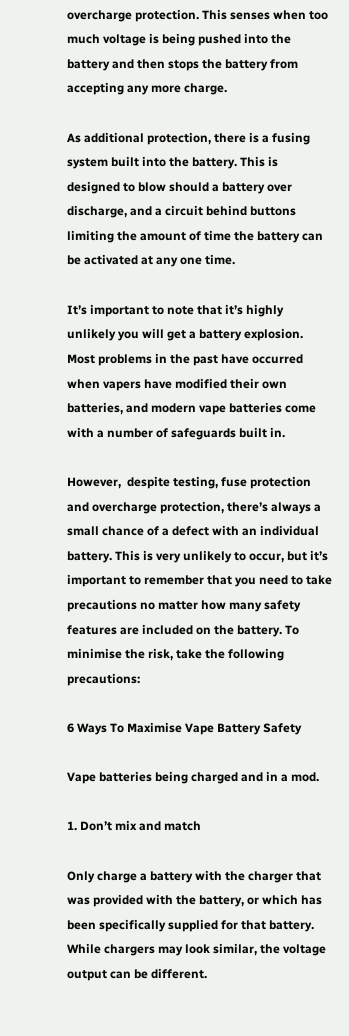overcharge protection. This senses when too much voltage is being pushed into the battery and then stops the battery from accepting any more charge.

As additional protection, there is a fusing system built into the battery. This is designed to blow should a battery over discharge, and a circuit behind buttons limiting the amount of time the battery can be activated at any one time.

It’s important to note that it’s highly unlikely you will get a battery explosion. Most problems in the past have occurred when vapers have modified their own batteries, and modern vape batteries come with a number of safeguards built in.

However,  despite testing, fuse protection and overcharge protection, there’s always a small chance of a defect with an individual battery. This is very unlikely to occur, but it’s important to remember that you need to take precautions no matter how many safety features are included on the battery. To minimise the risk, take the following precautions:

6 Ways To Maximise Vape Battery Safety

Vape batteries being charged and in a mod.

1. Don’t mix and match

Only charge a battery with the charger that was provided with the battery, or which has been specifically supplied for that battery. While chargers may look similar, the voltage output can be different.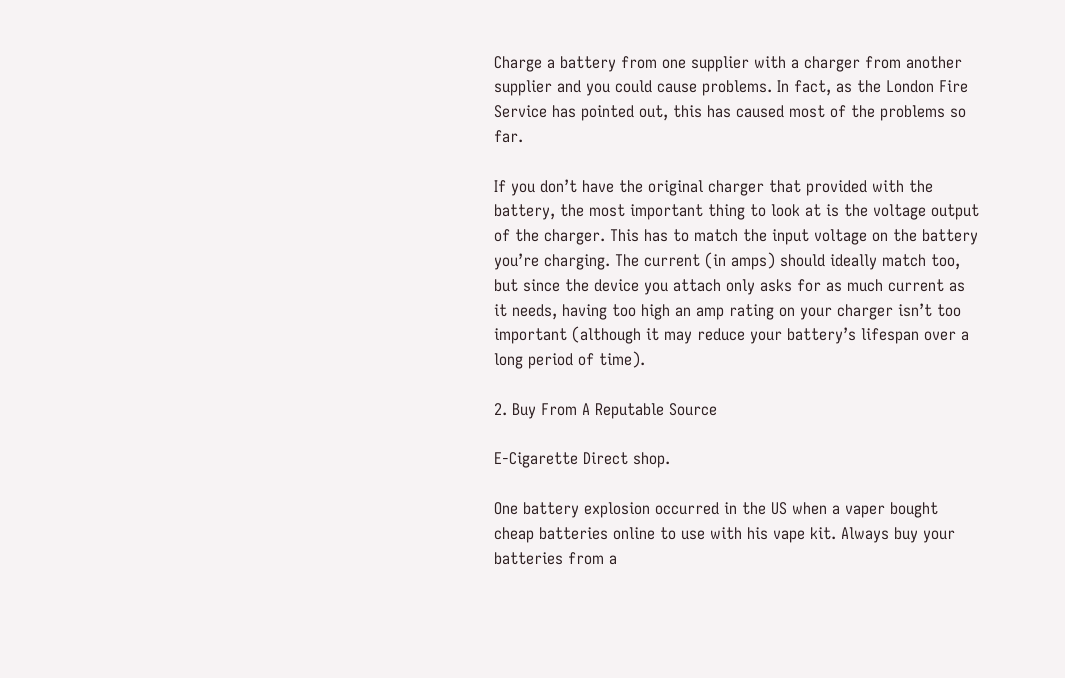Charge a battery from one supplier with a charger from another supplier and you could cause problems. In fact, as the London Fire Service has pointed out, this has caused most of the problems so far.

If you don’t have the original charger that provided with the battery, the most important thing to look at is the voltage output of the charger. This has to match the input voltage on the battery you’re charging. The current (in amps) should ideally match too, but since the device you attach only asks for as much current as it needs, having too high an amp rating on your charger isn’t too important (although it may reduce your battery’s lifespan over a long period of time).

2. Buy From A Reputable Source

E-Cigarette Direct shop.

One battery explosion occurred in the US when a vaper bought cheap batteries online to use with his vape kit. Always buy your batteries from a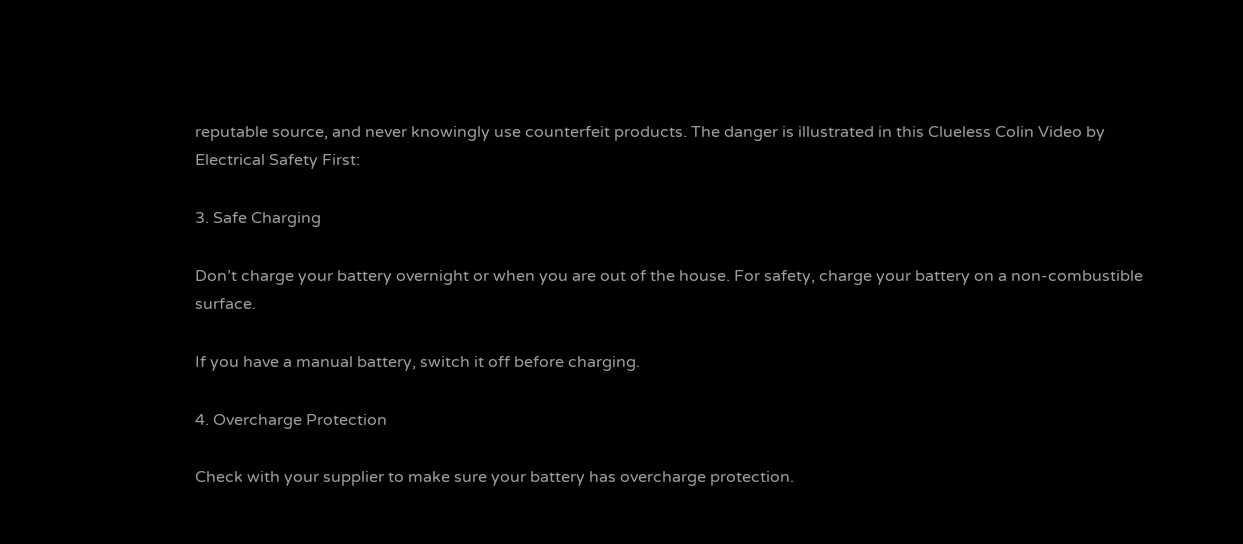reputable source, and never knowingly use counterfeit products. The danger is illustrated in this Clueless Colin Video by Electrical Safety First:

3. Safe Charging

Don’t charge your battery overnight or when you are out of the house. For safety, charge your battery on a non-combustible surface.

If you have a manual battery, switch it off before charging.

4. Overcharge Protection

Check with your supplier to make sure your battery has overcharge protection.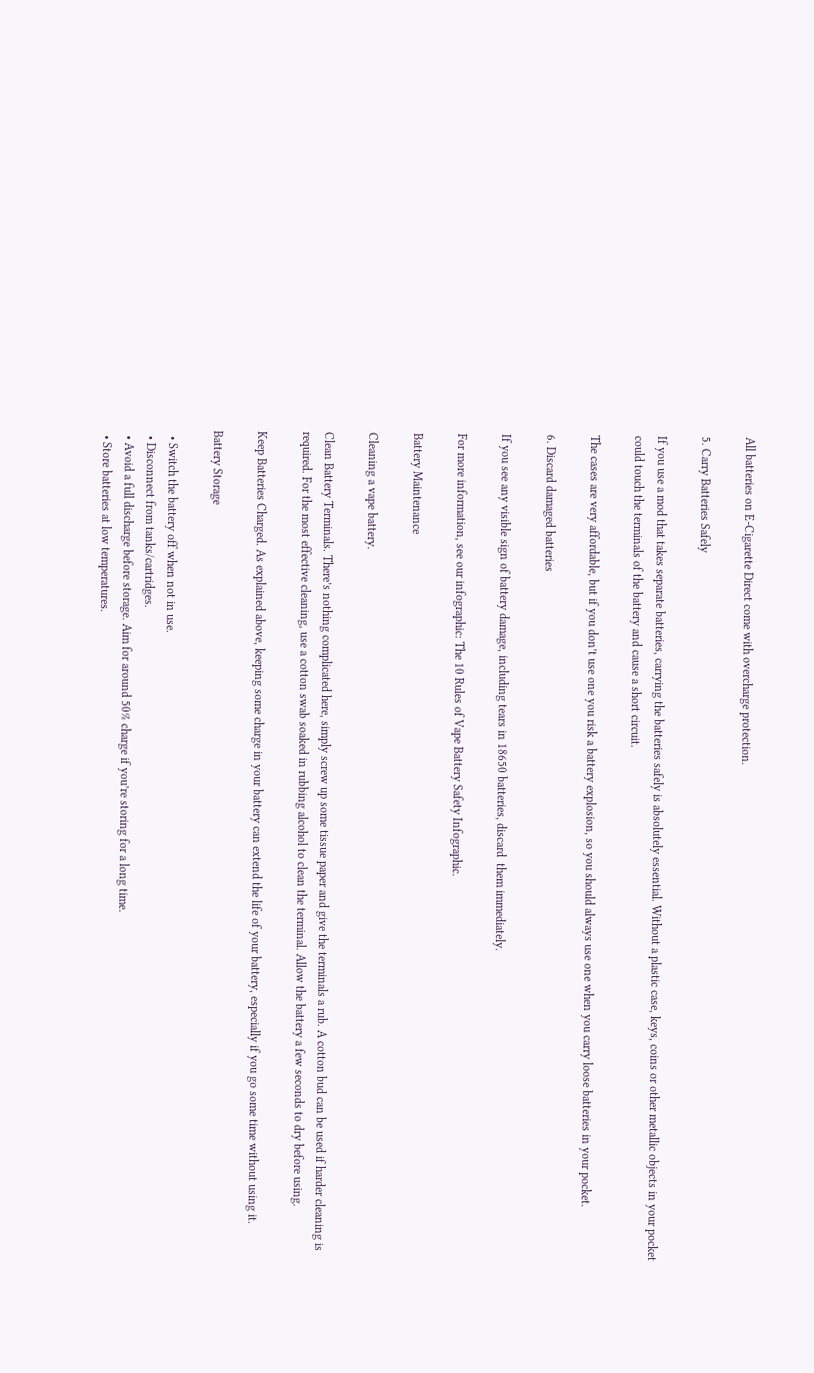All batteries on E-Cigarette Direct come with overcharge protection.

5. Carry Batteries Safely

If you use a mod that takes separate batteries, carrying the batteries safely is absolutely essential. Without a plastic case, keys, coins or other metallic objects in your pocket could touch the terminals of the battery and cause a short circuit.

The cases are very affordable, but if you don’t use one you risk a battery explosion, so you should always use one when you carry loose batteries in your pocket.

6. Discard damaged batteries

If you see any visible sign of battery damage, including tears in 18650 batteries, discard  them immediately.

For more information, see our infographic: The 10 Rules of Vape Battery Safety Infographic.

Battery Maintenance

Cleaning a vape battery.

Clean Battery Terminals. There’s nothing complicated here, simply screw up some tissue paper and give the terminals a rub. A cotton bud can be used if harder cleaning is required. For the most effective cleaning, use a cotton swab soaked in rubbing alcohol to clean the terminal. Allow the battery a few seconds to dry before using.

Keep Batteries Charged. As explained above, keeping some charge in your battery can extend the life of your battery, especially if you go some time without using it.

Battery Storage

  • Switch the battery off when not in use.
  • Disconnect from tanks/cartridges.
  • Avoid a full discharge before storage. Aim for around 50% charge if you’re storing for a long time.
  • Store batteries at low temperatures.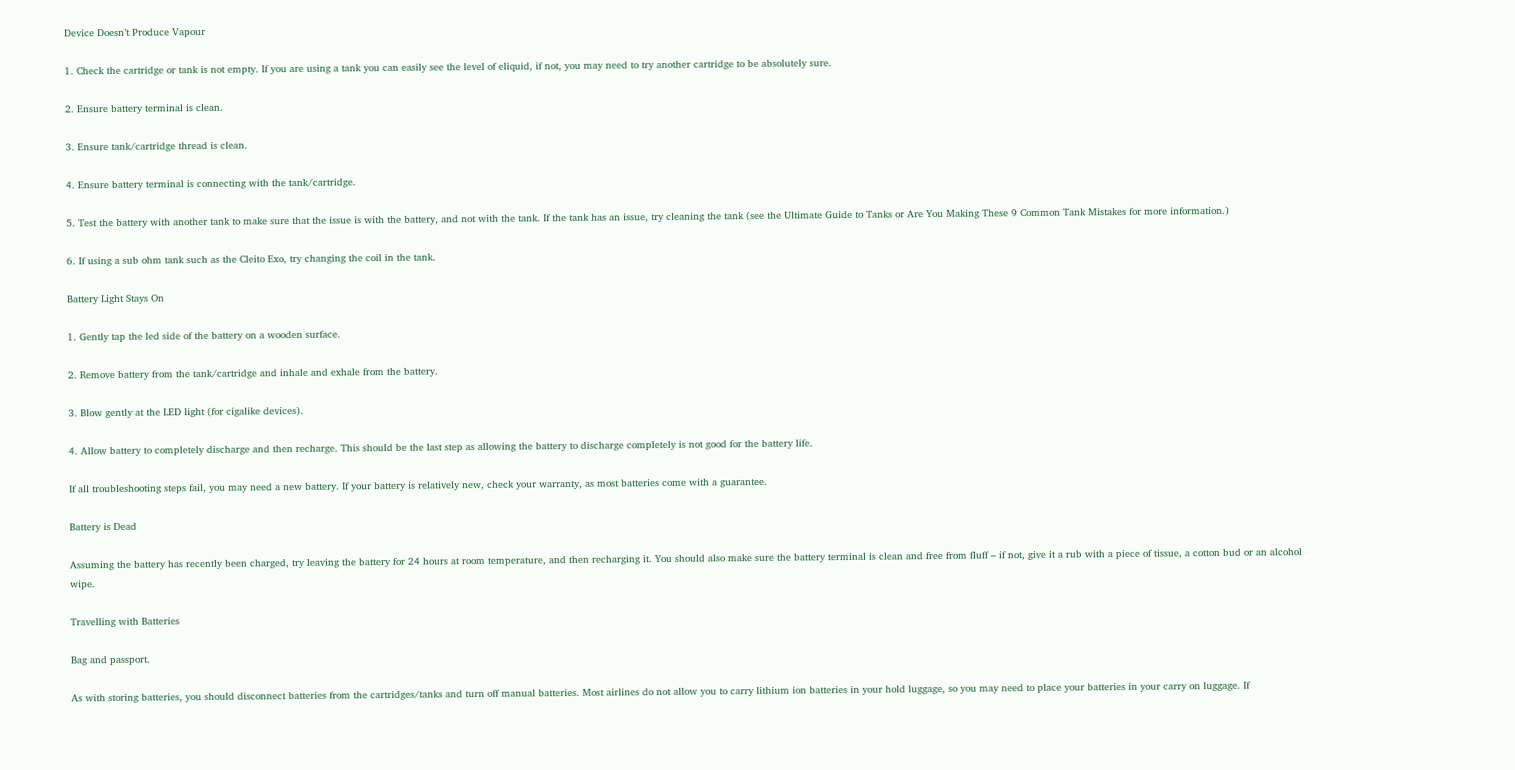Device Doesn’t Produce Vapour

1. Check the cartridge or tank is not empty. If you are using a tank you can easily see the level of eliquid, if not, you may need to try another cartridge to be absolutely sure.

2. Ensure battery terminal is clean.

3. Ensure tank/cartridge thread is clean.

4. Ensure battery terminal is connecting with the tank/cartridge.

5. Test the battery with another tank to make sure that the issue is with the battery, and not with the tank. If the tank has an issue, try cleaning the tank (see the Ultimate Guide to Tanks or Are You Making These 9 Common Tank Mistakes for more information.)

6. If using a sub ohm tank such as the Cleito Exo, try changing the coil in the tank.

Battery Light Stays On

1. Gently tap the led side of the battery on a wooden surface.

2. Remove battery from the tank/cartridge and inhale and exhale from the battery.

3. Blow gently at the LED light (for cigalike devices).

4. Allow battery to completely discharge and then recharge. This should be the last step as allowing the battery to discharge completely is not good for the battery life.

If all troubleshooting steps fail, you may need a new battery. If your battery is relatively new, check your warranty, as most batteries come with a guarantee.

Battery is Dead

Assuming the battery has recently been charged, try leaving the battery for 24 hours at room temperature, and then recharging it. You should also make sure the battery terminal is clean and free from fluff – if not, give it a rub with a piece of tissue, a cotton bud or an alcohol wipe.

Travelling with Batteries

Bag and passport.

As with storing batteries, you should disconnect batteries from the cartridges/tanks and turn off manual batteries. Most airlines do not allow you to carry lithium ion batteries in your hold luggage, so you may need to place your batteries in your carry on luggage. If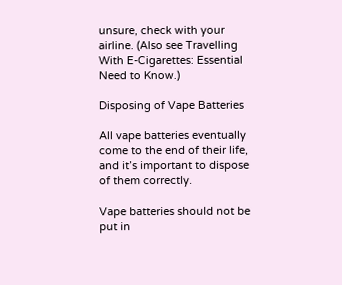unsure, check with your airline. (Also see Travelling With E-Cigarettes: Essential Need to Know.)

Disposing of Vape Batteries

All vape batteries eventually come to the end of their life, and it’s important to dispose of them correctly.

Vape batteries should not be put in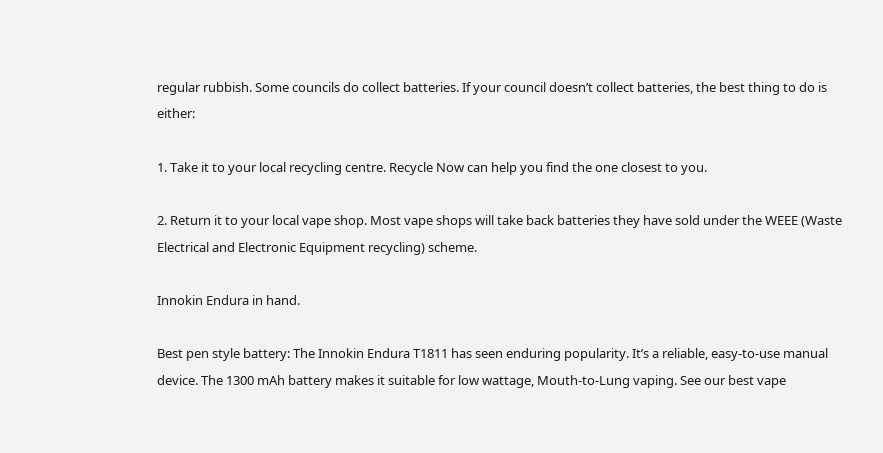regular rubbish. Some councils do collect batteries. If your council doesn’t collect batteries, the best thing to do is either:

1. Take it to your local recycling centre. Recycle Now can help you find the one closest to you.

2. Return it to your local vape shop. Most vape shops will take back batteries they have sold under the WEEE (Waste Electrical and Electronic Equipment recycling) scheme.

Innokin Endura in hand.

Best pen style battery: The Innokin Endura T1811 has seen enduring popularity. It’s a reliable, easy-to-use manual device. The 1300 mAh battery makes it suitable for low wattage, Mouth-to-Lung vaping. See our best vape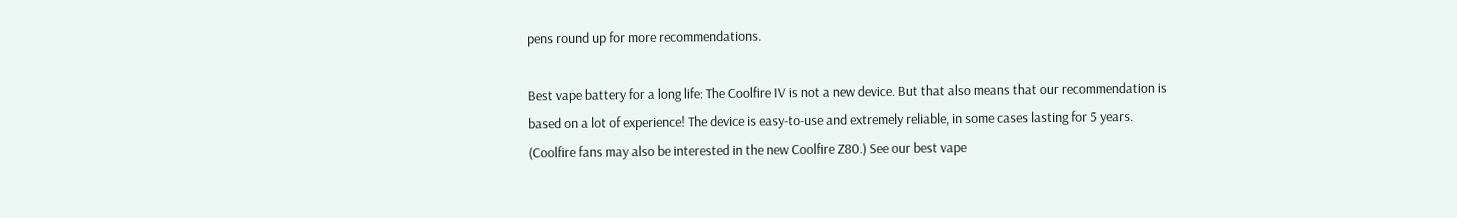pens round up for more recommendations.

Best vape battery for a long life: The Coolfire IV is not a new device. But that also means that our recommendation is based on a lot of experience! The device is easy-to-use and extremely reliable, in some cases lasting for 5 years. (Coolfire fans may also be interested in the new Coolfire Z80.) See our best vape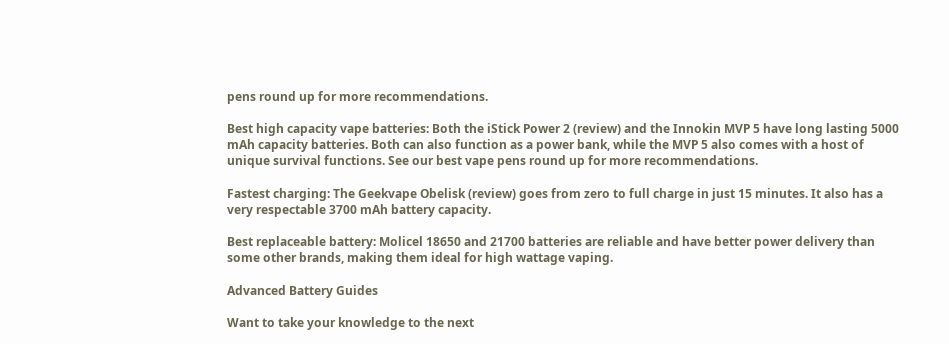pens round up for more recommendations.

Best high capacity vape batteries: Both the iStick Power 2 (review) and the Innokin MVP 5 have long lasting 5000 mAh capacity batteries. Both can also function as a power bank, while the MVP 5 also comes with a host of unique survival functions. See our best vape pens round up for more recommendations.

Fastest charging: The Geekvape Obelisk (review) goes from zero to full charge in just 15 minutes. It also has a very respectable 3700 mAh battery capacity.

Best replaceable battery: Molicel 18650 and 21700 batteries are reliable and have better power delivery than some other brands, making them ideal for high wattage vaping.

Advanced Battery Guides

Want to take your knowledge to the next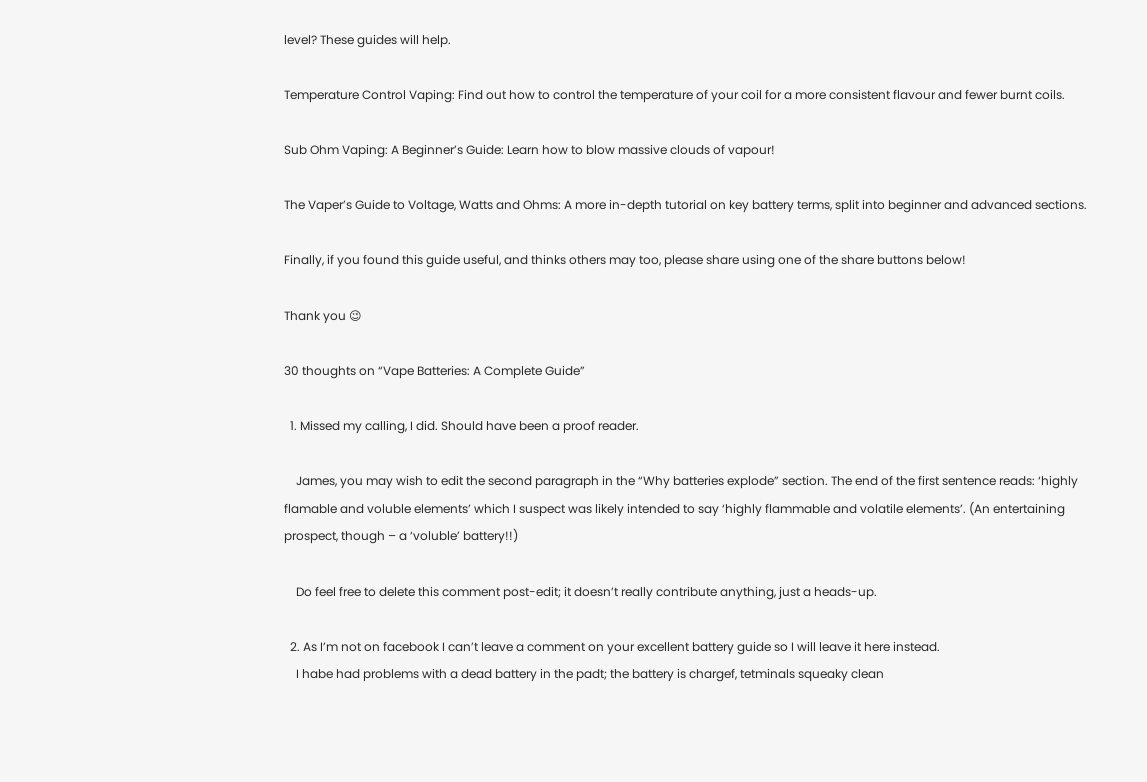level? These guides will help.

Temperature Control Vaping: Find out how to control the temperature of your coil for a more consistent flavour and fewer burnt coils.

Sub Ohm Vaping: A Beginner’s Guide: Learn how to blow massive clouds of vapour!

The Vaper’s Guide to Voltage, Watts and Ohms: A more in-depth tutorial on key battery terms, split into beginner and advanced sections.

Finally, if you found this guide useful, and thinks others may too, please share using one of the share buttons below!

Thank you 😉

30 thoughts on “Vape Batteries: A Complete Guide”

  1. Missed my calling, I did. Should have been a proof reader.

    James, you may wish to edit the second paragraph in the “Why batteries explode” section. The end of the first sentence reads: ‘highly flamable and voluble elements’ which I suspect was likely intended to say ‘highly flammable and volatile elements’. (An entertaining prospect, though – a ‘voluble’ battery!!)

    Do feel free to delete this comment post-edit; it doesn’t really contribute anything, just a heads-up.

  2. As I’m not on facebook I can’t leave a comment on your excellent battery guide so I will leave it here instead.
    I habe had problems with a dead battery in the padt; the battery is chargef, tetminals squeaky clean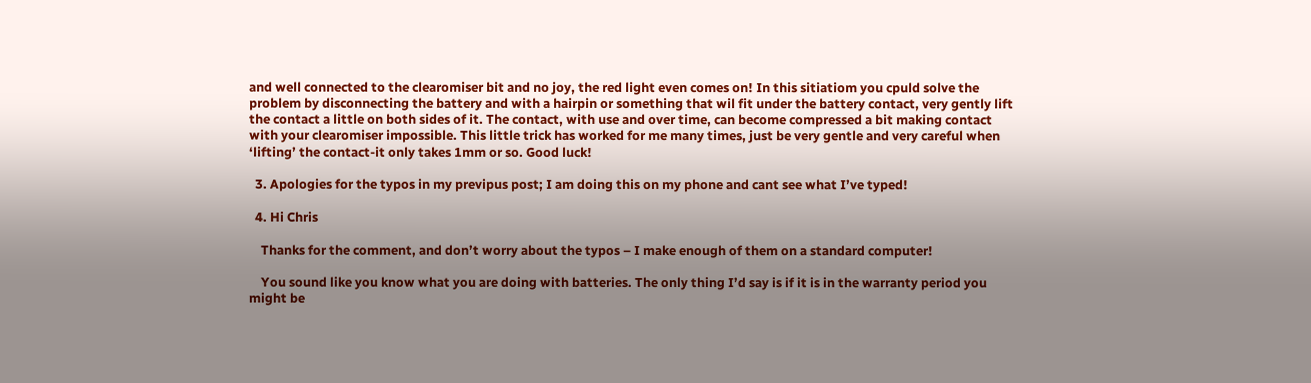and well connected to the clearomiser bit and no joy, the red light even comes on! In this sitiatiom you cpuld solve the problem by disconnecting the battery and with a hairpin or something that wil fit under the battery contact, very gently lift the contact a little on both sides of it. The contact, with use and over time, can become compressed a bit making contact with your clearomiser impossible. This little trick has worked for me many times, just be very gentle and very careful when ‘lifting’ the contact-it only takes 1mm or so. Good luck!

  3. Apologies for the typos in my previpus post; I am doing this on my phone and cant see what I’ve typed!

  4. Hi Chris

    Thanks for the comment, and don’t worry about the typos – I make enough of them on a standard computer!

    You sound like you know what you are doing with batteries. The only thing I’d say is if it is in the warranty period you might be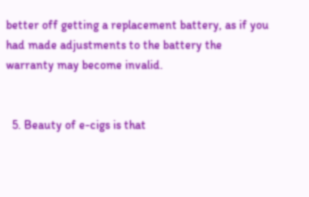better off getting a replacement battery, as if you had made adjustments to the battery the warranty may become invalid.


  5. Beauty of e-cigs is that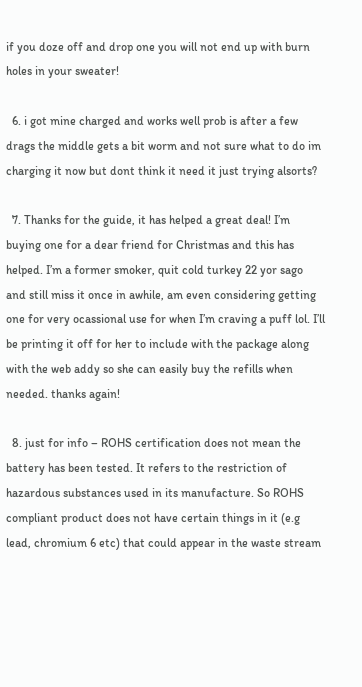if you doze off and drop one you will not end up with burn holes in your sweater!

  6. i got mine charged and works well prob is after a few drags the middle gets a bit worm and not sure what to do im charging it now but dont think it need it just trying alsorts?

  7. Thanks for the guide, it has helped a great deal! I’m buying one for a dear friend for Christmas and this has helped. I’m a former smoker, quit cold turkey 22 yor sago and still miss it once in awhile, am even considering getting one for very ocassional use for when I’m craving a puff lol. I’ll be printing it off for her to include with the package along with the web addy so she can easily buy the refills when needed. thanks again!

  8. just for info – ROHS certification does not mean the battery has been tested. It refers to the restriction of hazardous substances used in its manufacture. So ROHS compliant product does not have certain things in it (e.g lead, chromium 6 etc) that could appear in the waste stream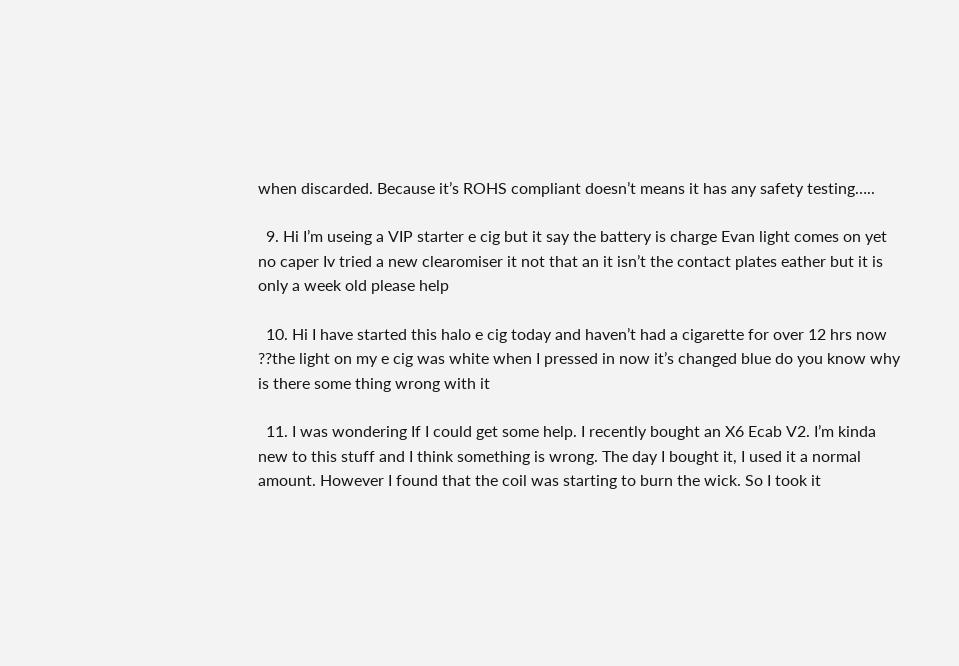when discarded. Because it’s ROHS compliant doesn’t means it has any safety testing…..

  9. Hi I’m useing a VIP starter e cig but it say the battery is charge Evan light comes on yet no caper Iv tried a new clearomiser it not that an it isn’t the contact plates eather but it is only a week old please help

  10. Hi I have started this halo e cig today and haven’t had a cigarette for over 12 hrs now ??the light on my e cig was white when I pressed in now it’s changed blue do you know why is there some thing wrong with it

  11. I was wondering If I could get some help. I recently bought an X6 Ecab V2. I’m kinda new to this stuff and I think something is wrong. The day I bought it, I used it a normal amount. However I found that the coil was starting to burn the wick. So I took it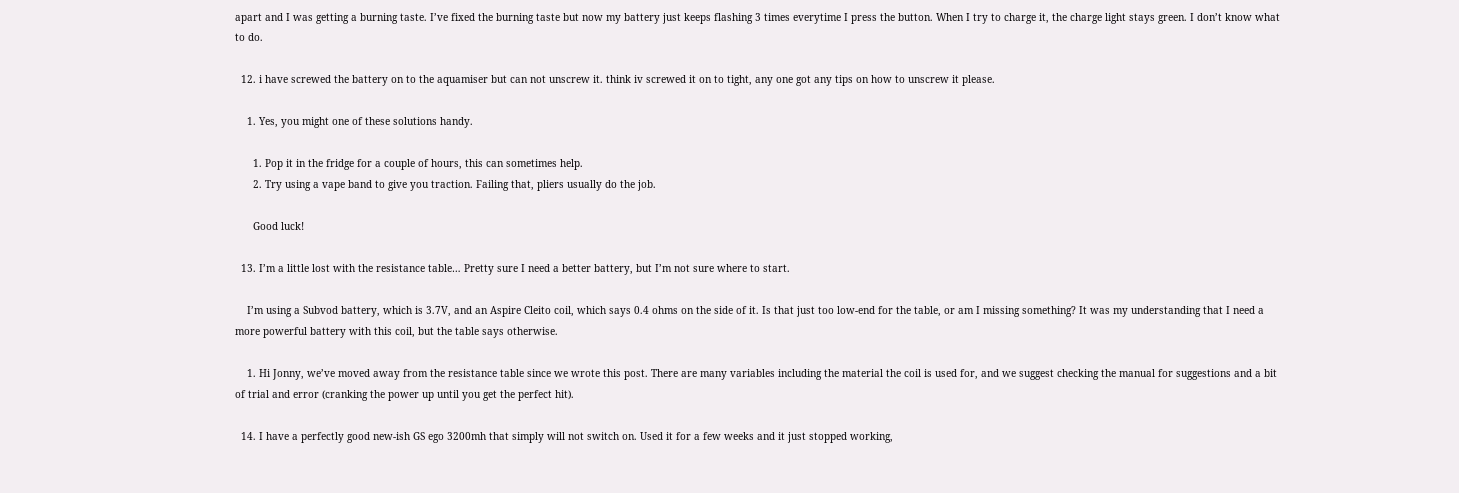apart and I was getting a burning taste. I’ve fixed the burning taste but now my battery just keeps flashing 3 times everytime I press the button. When I try to charge it, the charge light stays green. I don’t know what to do.

  12. i have screwed the battery on to the aquamiser but can not unscrew it. think iv screwed it on to tight, any one got any tips on how to unscrew it please.

    1. Yes, you might one of these solutions handy.

      1. Pop it in the fridge for a couple of hours, this can sometimes help.
      2. Try using a vape band to give you traction. Failing that, pliers usually do the job.

      Good luck!

  13. I’m a little lost with the resistance table… Pretty sure I need a better battery, but I’m not sure where to start.

    I’m using a Subvod battery, which is 3.7V, and an Aspire Cleito coil, which says 0.4 ohms on the side of it. Is that just too low-end for the table, or am I missing something? It was my understanding that I need a more powerful battery with this coil, but the table says otherwise.

    1. Hi Jonny, we’ve moved away from the resistance table since we wrote this post. There are many variables including the material the coil is used for, and we suggest checking the manual for suggestions and a bit of trial and error (cranking the power up until you get the perfect hit).

  14. I have a perfectly good new-ish GS ego 3200mh that simply will not switch on. Used it for a few weeks and it just stopped working,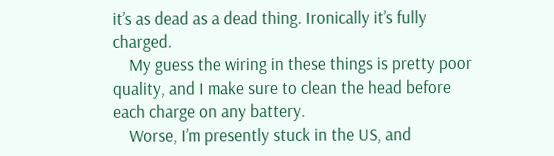it’s as dead as a dead thing. Ironically it’s fully charged.
    My guess the wiring in these things is pretty poor quality, and I make sure to clean the head before each charge on any battery.
    Worse, I’m presently stuck in the US, and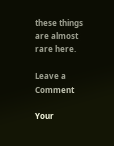these things are almost rare here.

Leave a Comment

Your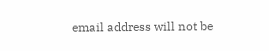email address will not be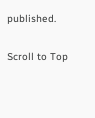published.

Scroll to Top